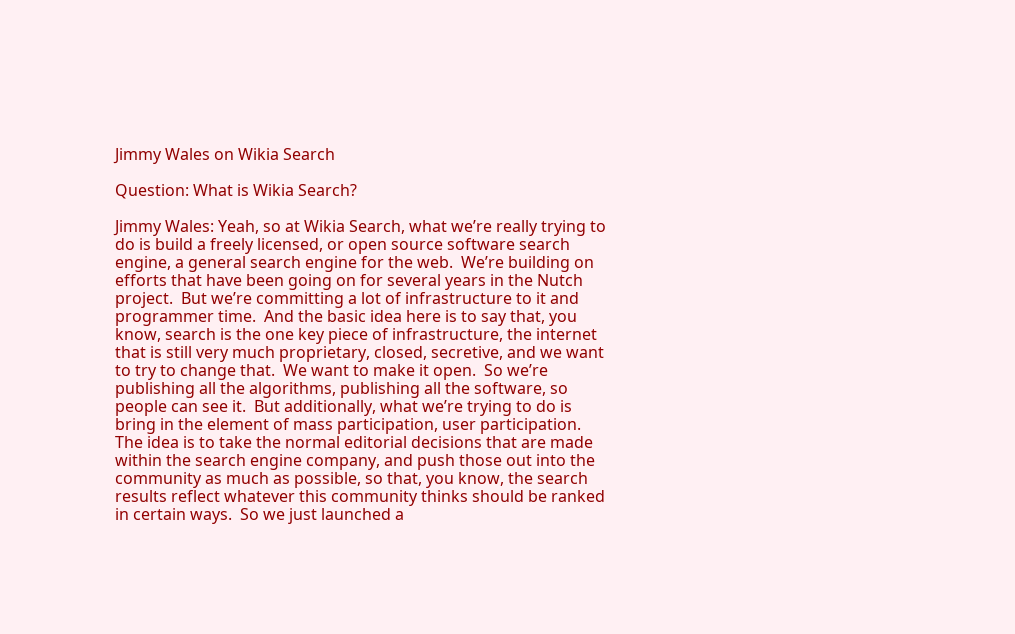Jimmy Wales on Wikia Search

Question: What is Wikia Search?

Jimmy Wales: Yeah, so at Wikia Search, what we’re really trying to do is build a freely licensed, or open source software search engine, a general search engine for the web.  We’re building on efforts that have been going on for several years in the Nutch project.  But we’re committing a lot of infrastructure to it and programmer time.  And the basic idea here is to say that, you know, search is the one key piece of infrastructure, the internet that is still very much proprietary, closed, secretive, and we want to try to change that.  We want to make it open.  So we’re publishing all the algorithms, publishing all the software, so people can see it.  But additionally, what we’re trying to do is bring in the element of mass participation, user participation.  The idea is to take the normal editorial decisions that are made within the search engine company, and push those out into the community as much as possible, so that, you know, the search results reflect whatever this community thinks should be ranked in certain ways.  So we just launched a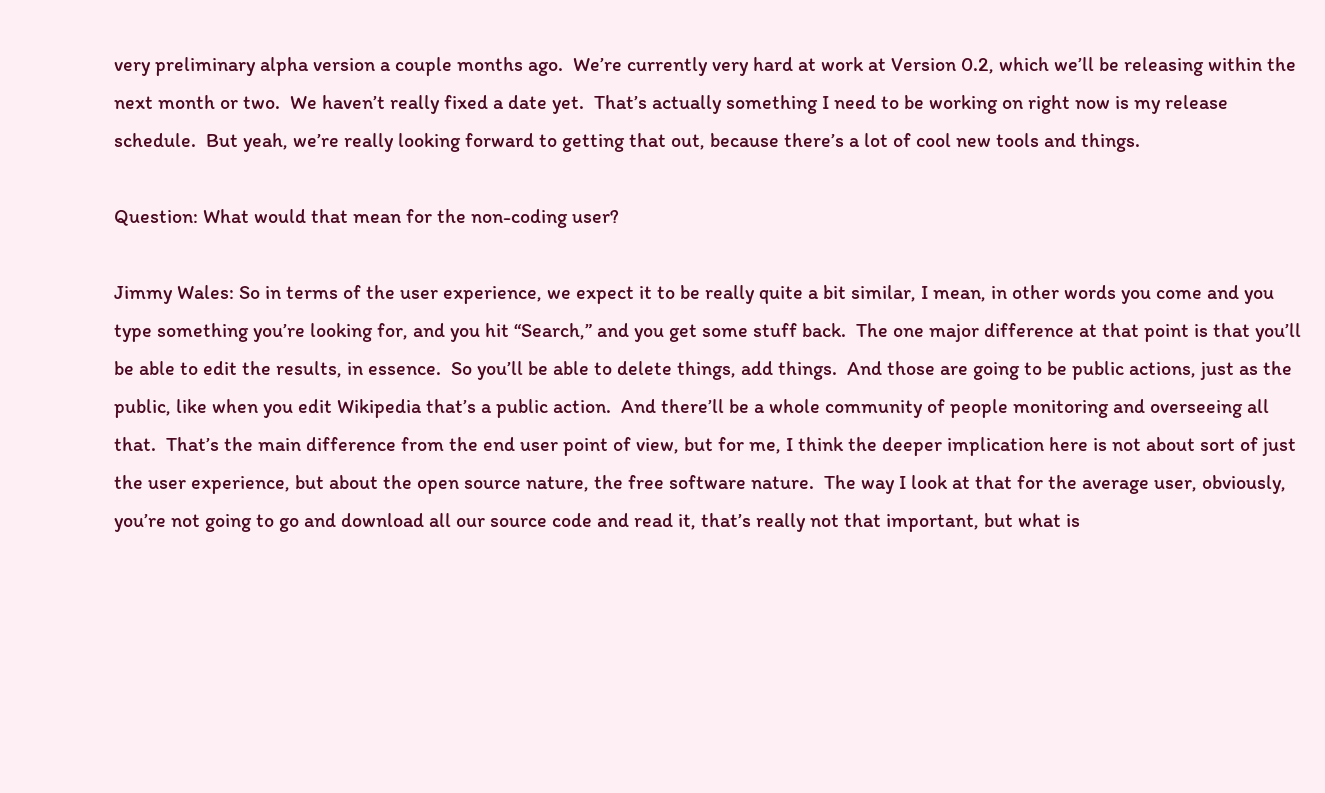very preliminary alpha version a couple months ago.  We’re currently very hard at work at Version 0.2, which we’ll be releasing within the next month or two.  We haven’t really fixed a date yet.  That’s actually something I need to be working on right now is my release schedule.  But yeah, we’re really looking forward to getting that out, because there’s a lot of cool new tools and things.

Question: What would that mean for the non-coding user?

Jimmy Wales: So in terms of the user experience, we expect it to be really quite a bit similar, I mean, in other words you come and you type something you’re looking for, and you hit “Search,” and you get some stuff back.  The one major difference at that point is that you’ll be able to edit the results, in essence.  So you’ll be able to delete things, add things.  And those are going to be public actions, just as the public, like when you edit Wikipedia that’s a public action.  And there’ll be a whole community of people monitoring and overseeing all that.  That’s the main difference from the end user point of view, but for me, I think the deeper implication here is not about sort of just the user experience, but about the open source nature, the free software nature.  The way I look at that for the average user, obviously, you’re not going to go and download all our source code and read it, that’s really not that important, but what is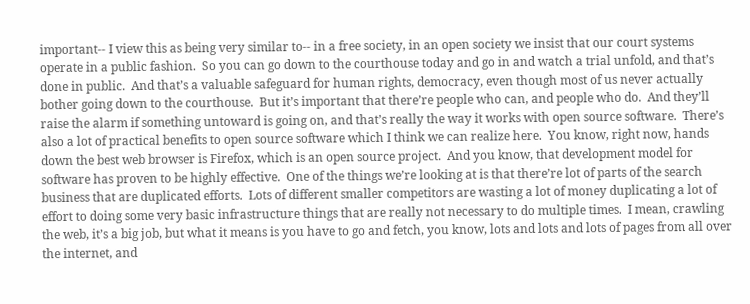important-- I view this as being very similar to-- in a free society, in an open society we insist that our court systems operate in a public fashion.  So you can go down to the courthouse today and go in and watch a trial unfold, and that’s done in public.  And that’s a valuable safeguard for human rights, democracy, even though most of us never actually bother going down to the courthouse.  But it’s important that there’re people who can, and people who do.  And they’ll raise the alarm if something untoward is going on, and that’s really the way it works with open source software.  There’s also a lot of practical benefits to open source software which I think we can realize here.  You know, right now, hands down the best web browser is Firefox, which is an open source project.  And you know, that development model for software has proven to be highly effective.  One of the things we’re looking at is that there’re lot of parts of the search business that are duplicated efforts.  Lots of different smaller competitors are wasting a lot of money duplicating a lot of effort to doing some very basic infrastructure things that are really not necessary to do multiple times.  I mean, crawling the web, it’s a big job, but what it means is you have to go and fetch, you know, lots and lots and lots of pages from all over the internet, and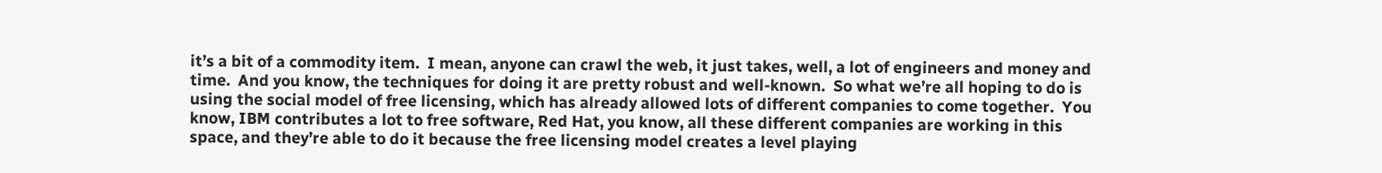it’s a bit of a commodity item.  I mean, anyone can crawl the web, it just takes, well, a lot of engineers and money and time.  And you know, the techniques for doing it are pretty robust and well-known.  So what we’re all hoping to do is using the social model of free licensing, which has already allowed lots of different companies to come together.  You know, IBM contributes a lot to free software, Red Hat, you know, all these different companies are working in this space, and they’re able to do it because the free licensing model creates a level playing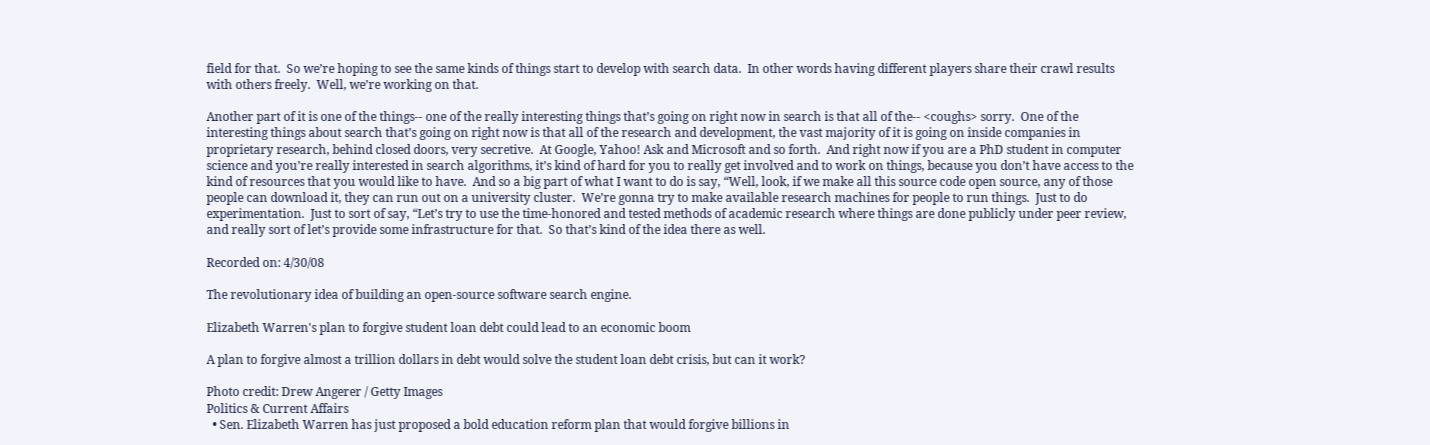field for that.  So we’re hoping to see the same kinds of things start to develop with search data.  In other words having different players share their crawl results with others freely.  Well, we’re working on that.

Another part of it is one of the things-- one of the really interesting things that’s going on right now in search is that all of the-- <coughs> sorry.  One of the interesting things about search that’s going on right now is that all of the research and development, the vast majority of it is going on inside companies in proprietary research, behind closed doors, very secretive.  At Google, Yahoo! Ask and Microsoft and so forth.  And right now if you are a PhD student in computer science and you’re really interested in search algorithms, it’s kind of hard for you to really get involved and to work on things, because you don’t have access to the kind of resources that you would like to have.  And so a big part of what I want to do is say, “Well, look, if we make all this source code open source, any of those people can download it, they can run out on a university cluster.  We’re gonna try to make available research machines for people to run things.  Just to do experimentation.  Just to sort of say, “Let’s try to use the time-honored and tested methods of academic research where things are done publicly under peer review, and really sort of let’s provide some infrastructure for that.  So that’s kind of the idea there as well.

Recorded on: 4/30/08

The revolutionary idea of building an open-source software search engine.

Elizabeth Warren's plan to forgive student loan debt could lead to an economic boom

A plan to forgive almost a trillion dollars in debt would solve the student loan debt crisis, but can it work?

Photo credit: Drew Angerer / Getty Images
Politics & Current Affairs
  • Sen. Elizabeth Warren has just proposed a bold education reform plan that would forgive billions in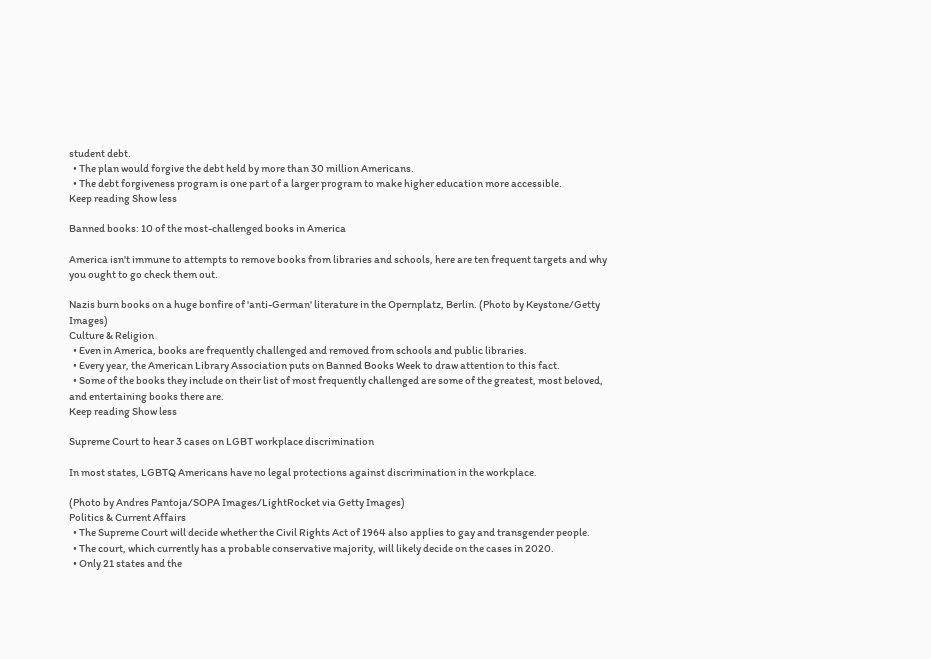student debt.
  • The plan would forgive the debt held by more than 30 million Americans.
  • The debt forgiveness program is one part of a larger program to make higher education more accessible.
Keep reading Show less

Banned books: 10 of the most-challenged books in America

America isn't immune to attempts to remove books from libraries and schools, here are ten frequent targets and why you ought to go check them out.

Nazis burn books on a huge bonfire of 'anti-German' literature in the Opernplatz, Berlin. (Photo by Keystone/Getty Images)
Culture & Religion
  • Even in America, books are frequently challenged and removed from schools and public libraries.
  • Every year, the American Library Association puts on Banned Books Week to draw attention to this fact.
  • Some of the books they include on their list of most frequently challenged are some of the greatest, most beloved, and entertaining books there are.
Keep reading Show less

Supreme Court to hear 3 cases on LGBT workplace discrimination

In most states, LGBTQ Americans have no legal protections against discrimination in the workplace.

(Photo by Andres Pantoja/SOPA Images/LightRocket via Getty Images)
Politics & Current Affairs
  • The Supreme Court will decide whether the Civil Rights Act of 1964 also applies to gay and transgender people.
  • The court, which currently has a probable conservative majority, will likely decide on the cases in 2020.
  • Only 21 states and the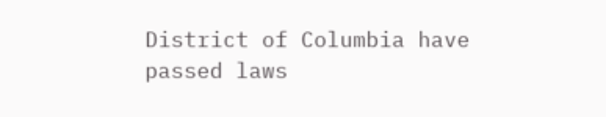District of Columbia have passed laws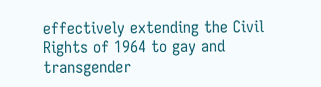effectively extending the Civil Rights of 1964 to gay and transgender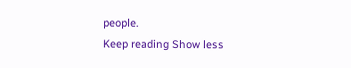people.
Keep reading Show less